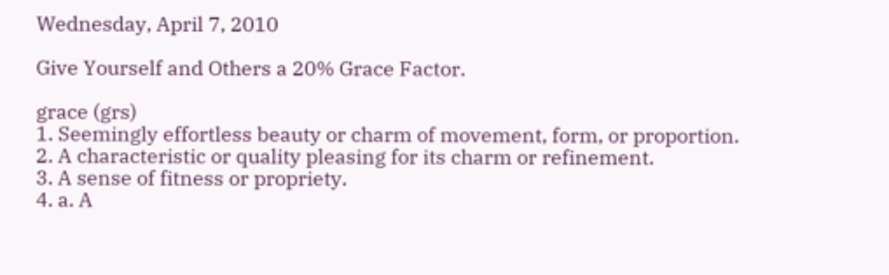Wednesday, April 7, 2010

Give Yourself and Others a 20% Grace Factor.

grace (grs)
1. Seemingly effortless beauty or charm of movement, form, or proportion.
2. A characteristic or quality pleasing for its charm or refinement.
3. A sense of fitness or propriety.
4. a. A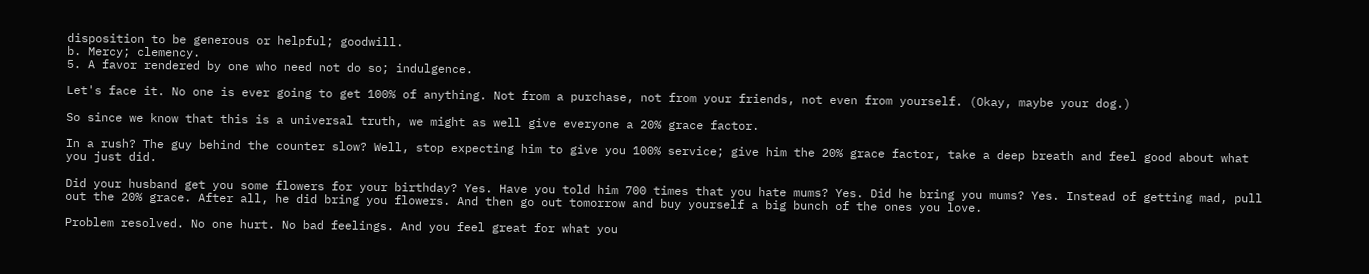disposition to be generous or helpful; goodwill.
b. Mercy; clemency.
5. A favor rendered by one who need not do so; indulgence.

Let's face it. No one is ever going to get 100% of anything. Not from a purchase, not from your friends, not even from yourself. (Okay, maybe your dog.)

So since we know that this is a universal truth, we might as well give everyone a 20% grace factor.

In a rush? The guy behind the counter slow? Well, stop expecting him to give you 100% service; give him the 20% grace factor, take a deep breath and feel good about what you just did.

Did your husband get you some flowers for your birthday? Yes. Have you told him 700 times that you hate mums? Yes. Did he bring you mums? Yes. Instead of getting mad, pull out the 20% grace. After all, he did bring you flowers. And then go out tomorrow and buy yourself a big bunch of the ones you love.

Problem resolved. No one hurt. No bad feelings. And you feel great for what you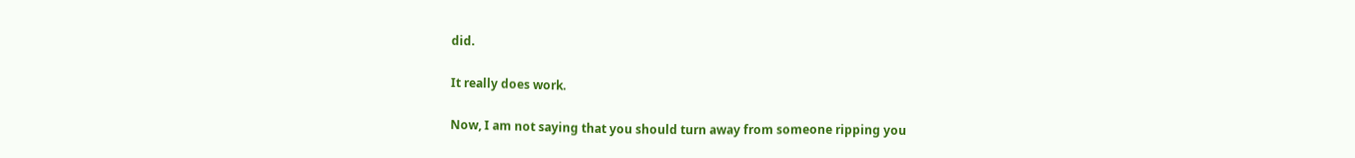did.

It really does work.

Now, I am not saying that you should turn away from someone ripping you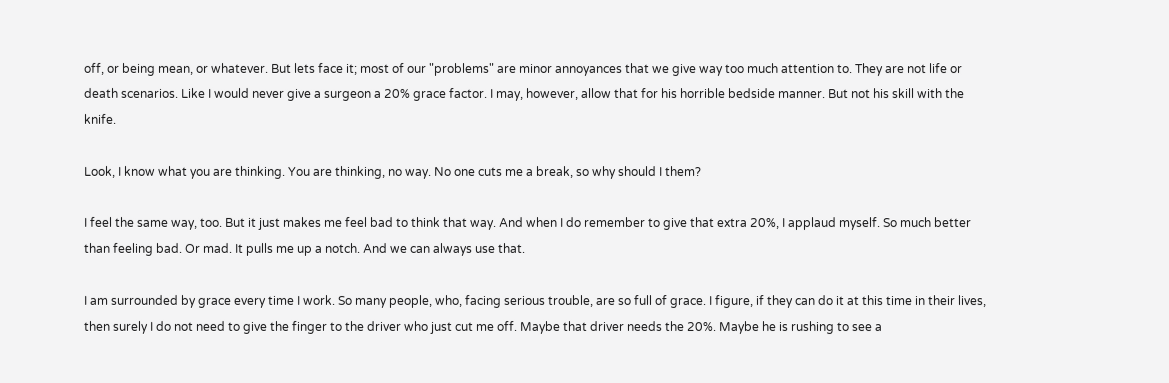off, or being mean, or whatever. But lets face it; most of our "problems" are minor annoyances that we give way too much attention to. They are not life or death scenarios. Like I would never give a surgeon a 20% grace factor. I may, however, allow that for his horrible bedside manner. But not his skill with the knife.

Look, I know what you are thinking. You are thinking, no way. No one cuts me a break, so why should I them?

I feel the same way, too. But it just makes me feel bad to think that way. And when I do remember to give that extra 20%, I applaud myself. So much better than feeling bad. Or mad. It pulls me up a notch. And we can always use that.

I am surrounded by grace every time I work. So many people, who, facing serious trouble, are so full of grace. I figure, if they can do it at this time in their lives, then surely I do not need to give the finger to the driver who just cut me off. Maybe that driver needs the 20%. Maybe he is rushing to see a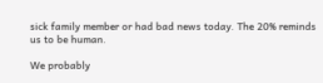sick family member or had bad news today. The 20% reminds us to be human.

We probably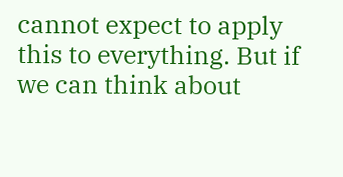cannot expect to apply this to everything. But if we can think about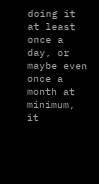doing it at least once a day, or maybe even once a month at minimum, it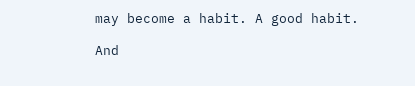may become a habit. A good habit.

And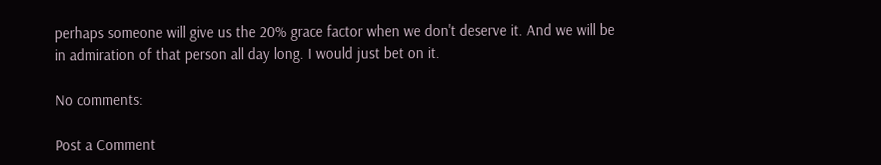perhaps someone will give us the 20% grace factor when we don't deserve it. And we will be in admiration of that person all day long. I would just bet on it.

No comments:

Post a Comment